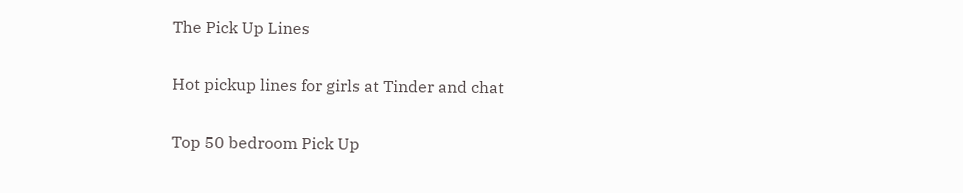The Pick Up Lines

Hot pickup lines for girls at Tinder and chat

Top 50 bedroom Pick Up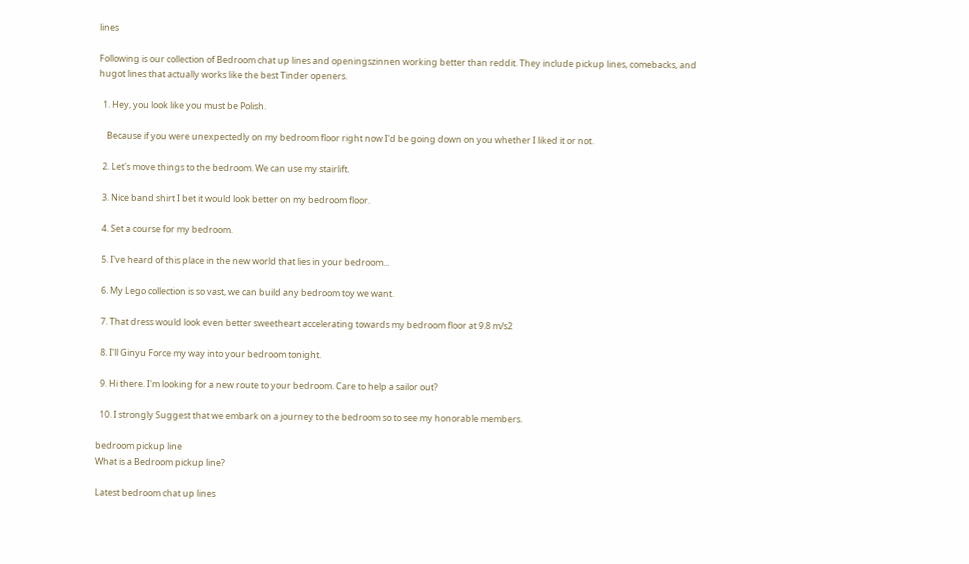lines

Following is our collection of Bedroom chat up lines and openingszinnen working better than reddit. They include pickup lines, comebacks, and hugot lines that actually works like the best Tinder openers.

  1. Hey, you look like you must be Polish.

    Because if you were unexpectedly on my bedroom floor right now I'd be going down on you whether I liked it or not.

  2. Let's move things to the bedroom. We can use my stairlift.

  3. Nice band shirt I bet it would look better on my bedroom floor.

  4. Set a course for my bedroom.

  5. I've heard of this place in the new world that lies in your bedroom...

  6. My Lego collection is so vast, we can build any bedroom toy we want.

  7. That dress would look even better sweetheart accelerating towards my bedroom floor at 9.8 m/s2

  8. I'll Ginyu Force my way into your bedroom tonight.

  9. Hi there. I'm looking for a new route to your bedroom. Care to help a sailor out?

  10. I strongly Suggest that we embark on a journey to the bedroom so to see my honorable members.

bedroom pickup line
What is a Bedroom pickup line?

Latest bedroom chat up lines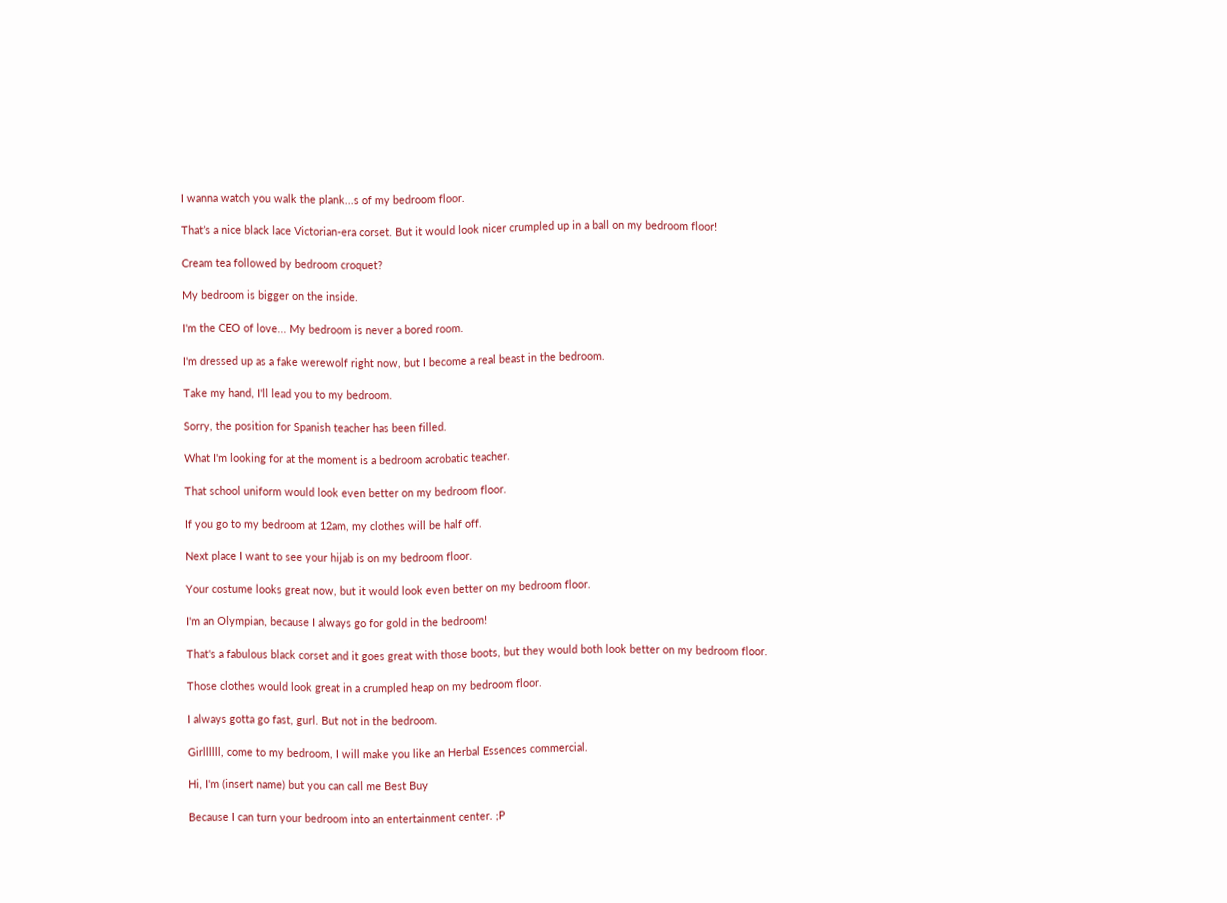I wanna watch you walk the plank...s of my bedroom floor.

That’s a nice black lace Victorian-era corset. But it would look nicer crumpled up in a ball on my bedroom floor!

Cream tea followed by bedroom croquet?

My bedroom is bigger on the inside.

I'm the CEO of love... My bedroom is never a bored room.

I'm dressed up as a fake werewolf right now, but I become a real beast in the bedroom.

Take my hand, I'll lead you to my bedroom.

Sorry, the position for Spanish teacher has been filled.

What I'm looking for at the moment is a bedroom acrobatic teacher.

That school uniform would look even better on my bedroom floor.

If you go to my bedroom at 12am, my clothes will be half off.

Next place I want to see your hijab is on my bedroom floor.

Your costume looks great now, but it would look even better on my bedroom floor.

I'm an Olympian, because I always go for gold in the bedroom!

That's a fabulous black corset and it goes great with those boots, but they would both look better on my bedroom floor.

Those clothes would look great in a crumpled heap on my bedroom floor.

I always gotta go fast, gurl. But not in the bedroom.

Girllllll, come to my bedroom, I will make you like an Herbal Essences commercial.

Hi, I'm (insert name) but you can call me Best Buy

Because I can turn your bedroom into an entertainment center. ;P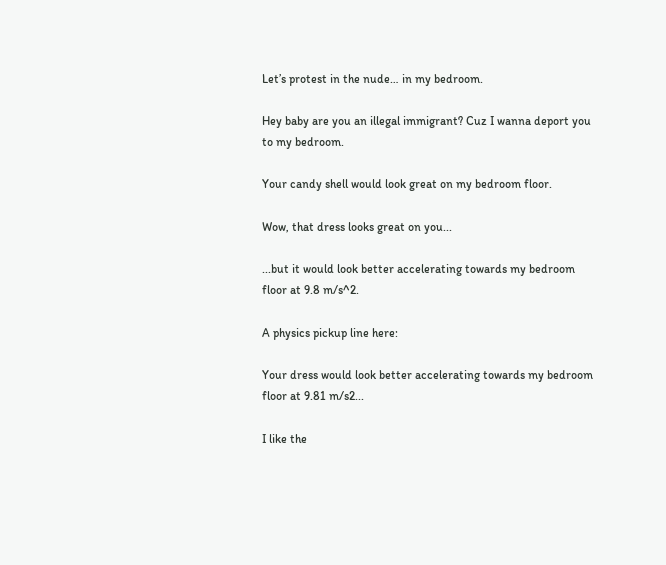Let’s protest in the nude… in my bedroom.

Hey baby are you an illegal immigrant? Cuz I wanna deport you to my bedroom.

Your candy shell would look great on my bedroom floor.

Wow, that dress looks great on you...

...but it would look better accelerating towards my bedroom floor at 9.8 m/s^2.

A physics pickup line here:

Your dress would look better accelerating towards my bedroom floor at 9.81 m/s2...

I like the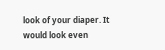look of your diaper. It would look even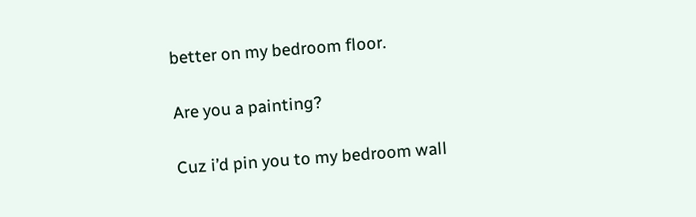better on my bedroom floor.

Are you a painting?

Cuz i’d pin you to my bedroom wall